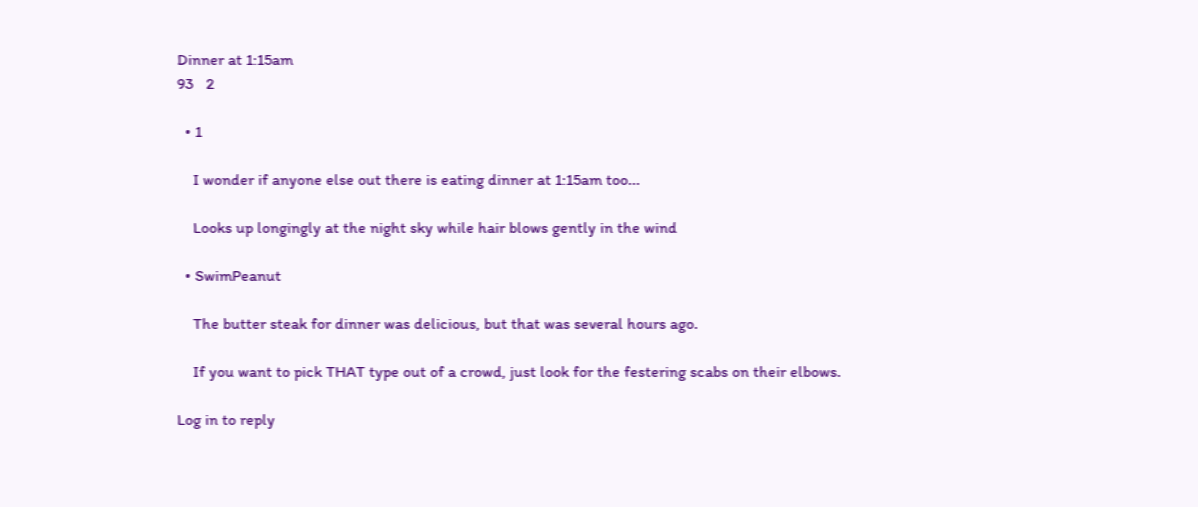Dinner at 1:15am
93   2

  • 1

    I wonder if anyone else out there is eating dinner at 1:15am too...

    Looks up longingly at the night sky while hair blows gently in the wind

  • SwimPeanut

    The butter steak for dinner was delicious, but that was several hours ago.

    If you want to pick THAT type out of a crowd, just look for the festering scabs on their elbows.

Log in to reply